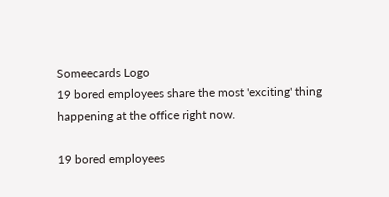Someecards Logo
19 bored employees share the most 'exciting' thing happening at the office right now.

19 bored employees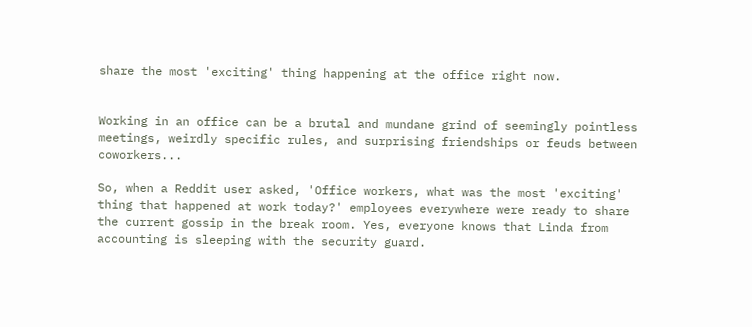share the most 'exciting' thing happening at the office right now.


Working in an office can be a brutal and mundane grind of seemingly pointless meetings, weirdly specific rules, and surprising friendships or feuds between coworkers...

So, when a Reddit user asked, 'Office workers, what was the most 'exciting' thing that happened at work today?' employees everywhere were ready to share the current gossip in the break room. Yes, everyone knows that Linda from accounting is sleeping with the security guard.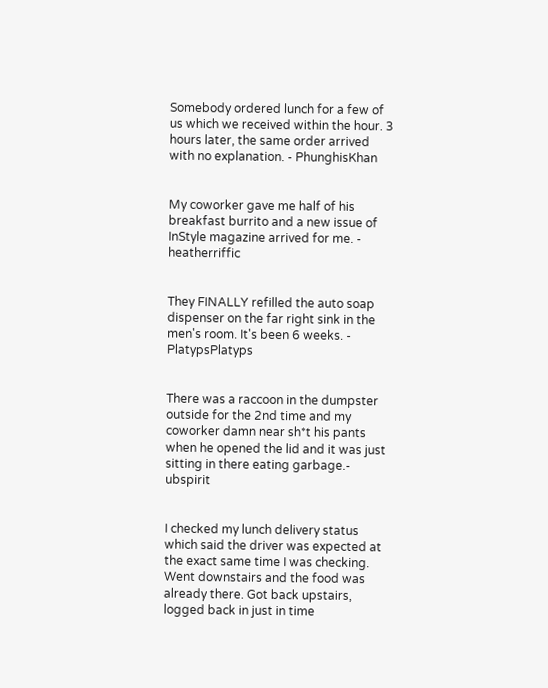Somebody ordered lunch for a few of us which we received within the hour. 3 hours later, the same order arrived with no explanation. - PhunghisKhan


My coworker gave me half of his breakfast burrito and a new issue of InStyle magazine arrived for me. - heatherriffic


They FINALLY refilled the auto soap dispenser on the far right sink in the men's room. It's been 6 weeks. - PlatypsPlatyps


There was a raccoon in the dumpster outside for the 2nd time and my coworker damn near sh*t his pants when he opened the lid and it was just sitting in there eating garbage.- ubspirit


I checked my lunch delivery status which said the driver was expected at the exact same time I was checking. Went downstairs and the food was already there. Got back upstairs, logged back in just in time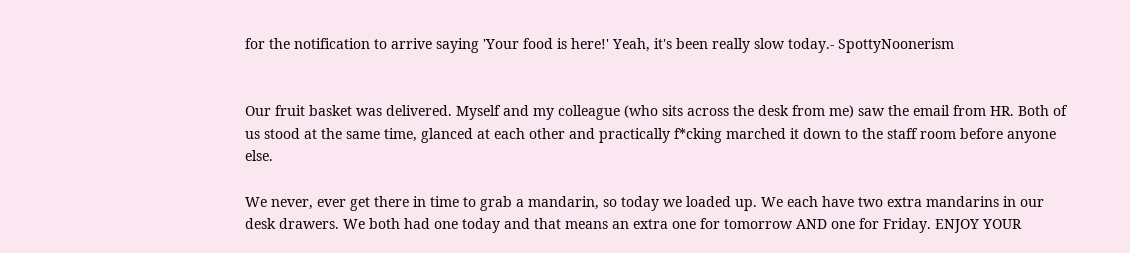for the notification to arrive saying 'Your food is here!' Yeah, it's been really slow today.- SpottyNoonerism


Our fruit basket was delivered. Myself and my colleague (who sits across the desk from me) saw the email from HR. Both of us stood at the same time, glanced at each other and practically f*cking marched it down to the staff room before anyone else.

We never, ever get there in time to grab a mandarin, so today we loaded up. We each have two extra mandarins in our desk drawers. We both had one today and that means an extra one for tomorrow AND one for Friday. ENJOY YOUR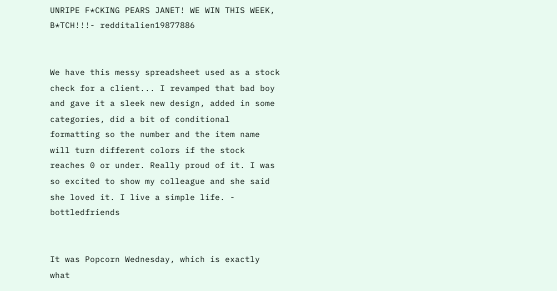UNRIPE F*CKING PEARS JANET! WE WIN THIS WEEK, B*TCH!!!- redditalien19877886


We have this messy spreadsheet used as a stock check for a client... I revamped that bad boy and gave it a sleek new design, added in some categories, did a bit of conditional formatting so the number and the item name will turn different colors if the stock reaches 0 or under. Really proud of it. I was so excited to show my colleague and she said she loved it. I live a simple life. - bottledfriends


It was Popcorn Wednesday, which is exactly what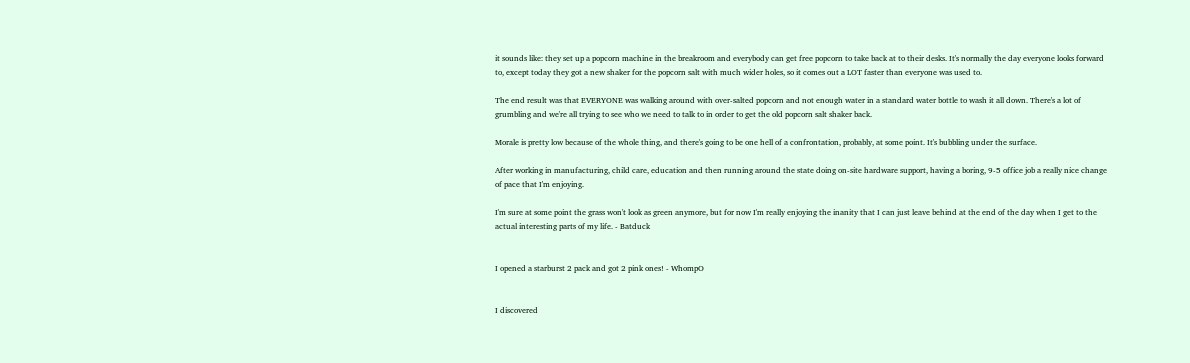it sounds like: they set up a popcorn machine in the breakroom and everybody can get free popcorn to take back at to their desks. It's normally the day everyone looks forward to, except today they got a new shaker for the popcorn salt with much wider holes, so it comes out a LOT faster than everyone was used to.

The end result was that EVERYONE was walking around with over-salted popcorn and not enough water in a standard water bottle to wash it all down. There's a lot of grumbling and we're all trying to see who we need to talk to in order to get the old popcorn salt shaker back.

Morale is pretty low because of the whole thing, and there's going to be one hell of a confrontation, probably, at some point. It's bubbling under the surface.

After working in manufacturing, child care, education and then running around the state doing on-site hardware support, having a boring, 9-5 office job a really nice change of pace that I'm enjoying.

I'm sure at some point the grass won't look as green anymore, but for now I'm really enjoying the inanity that I can just leave behind at the end of the day when I get to the actual interesting parts of my life. - Batduck


I opened a starburst 2 pack and got 2 pink ones! - WhompO


I discovered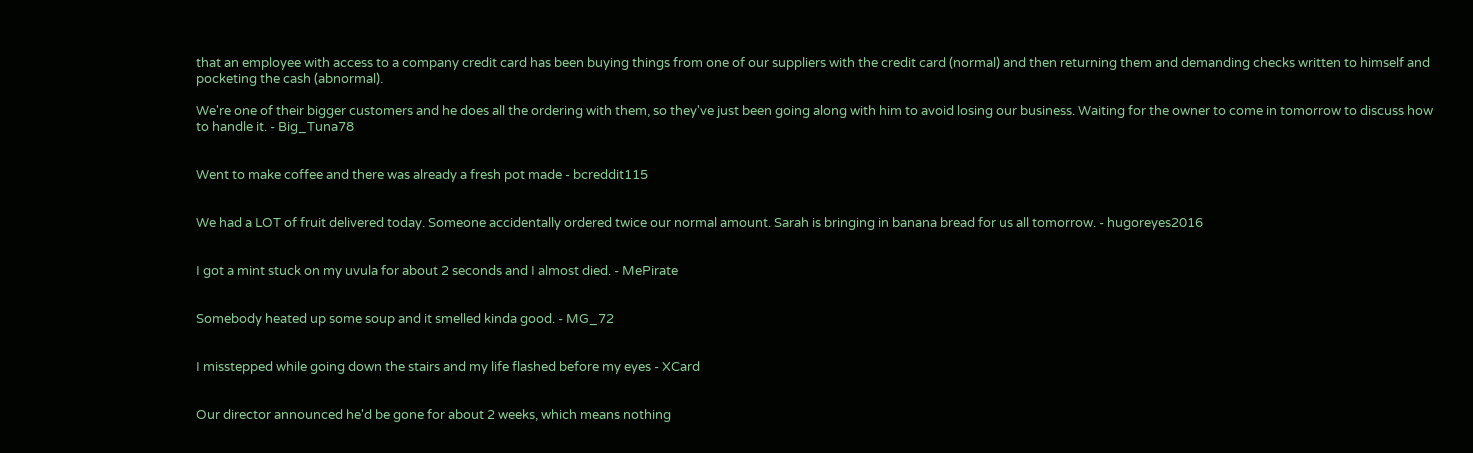that an employee with access to a company credit card has been buying things from one of our suppliers with the credit card (normal) and then returning them and demanding checks written to himself and pocketing the cash (abnormal).

We're one of their bigger customers and he does all the ordering with them, so they've just been going along with him to avoid losing our business. Waiting for the owner to come in tomorrow to discuss how to handle it. - Big_Tuna78


Went to make coffee and there was already a fresh pot made - bcreddit115


We had a LOT of fruit delivered today. Someone accidentally ordered twice our normal amount. Sarah is bringing in banana bread for us all tomorrow. - hugoreyes2016


I got a mint stuck on my uvula for about 2 seconds and I almost died. - MePirate


Somebody heated up some soup and it smelled kinda good. - MG_72


I misstepped while going down the stairs and my life flashed before my eyes - XCard


Our director announced he'd be gone for about 2 weeks, which means nothing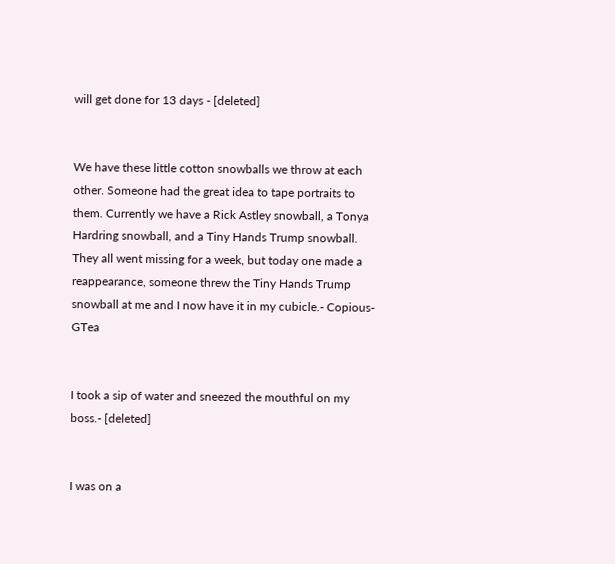will get done for 13 days - [deleted]


We have these little cotton snowballs we throw at each other. Someone had the great idea to tape portraits to them. Currently we have a Rick Astley snowball, a Tonya Hardring snowball, and a Tiny Hands Trump snowball. They all went missing for a week, but today one made a reappearance, someone threw the Tiny Hands Trump snowball at me and I now have it in my cubicle.- Copious-GTea


I took a sip of water and sneezed the mouthful on my boss.- [deleted]


I was on a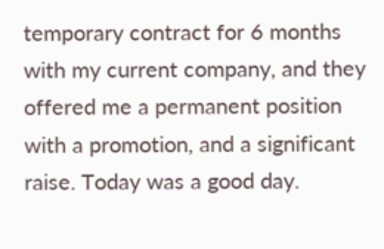temporary contract for 6 months with my current company, and they offered me a permanent position with a promotion, and a significant raise. Today was a good day.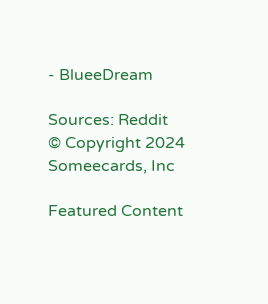- BlueeDream

Sources: Reddit
© Copyright 2024 Someecards, Inc

Featured Content